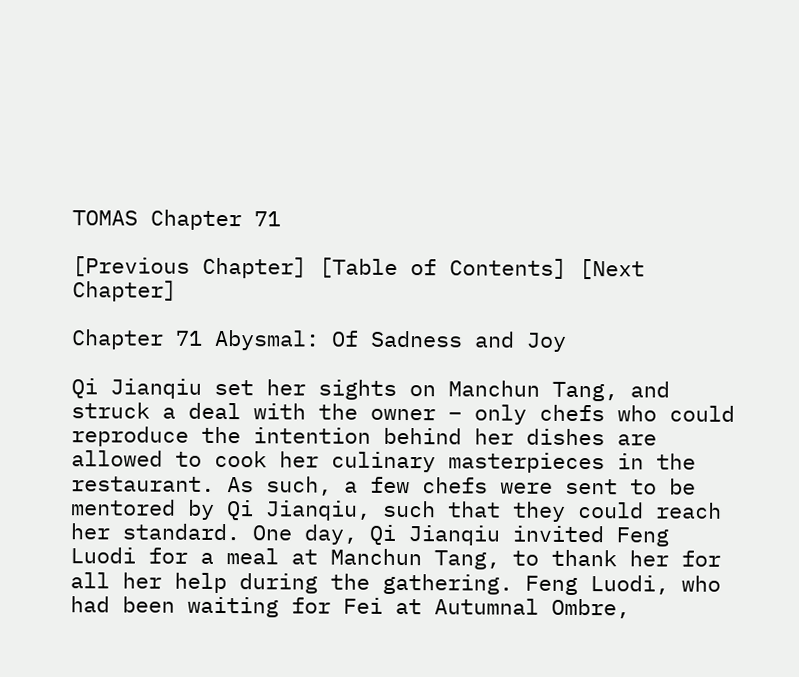TOMAS Chapter 71

[Previous Chapter] [Table of Contents] [Next Chapter]

Chapter 71 Abysmal: Of Sadness and Joy

Qi Jianqiu set her sights on Manchun Tang, and struck a deal with the owner – only chefs who could reproduce the intention behind her dishes are allowed to cook her culinary masterpieces in the restaurant. As such, a few chefs were sent to be mentored by Qi Jianqiu, such that they could reach her standard. One day, Qi Jianqiu invited Feng Luodi for a meal at Manchun Tang, to thank her for all her help during the gathering. Feng Luodi, who had been waiting for Fei at Autumnal Ombre,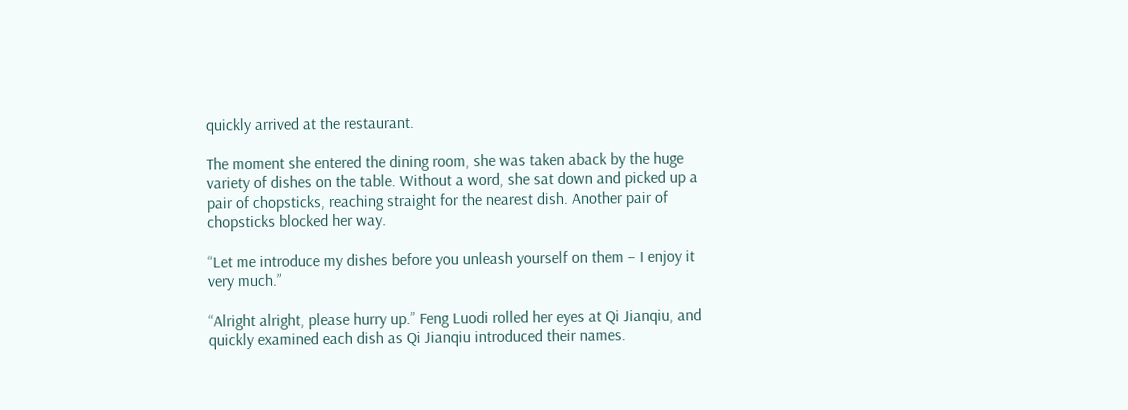quickly arrived at the restaurant.

The moment she entered the dining room, she was taken aback by the huge variety of dishes on the table. Without a word, she sat down and picked up a pair of chopsticks, reaching straight for the nearest dish. Another pair of chopsticks blocked her way.

“Let me introduce my dishes before you unleash yourself on them – I enjoy it very much.”

“Alright alright, please hurry up.” Feng Luodi rolled her eyes at Qi Jianqiu, and quickly examined each dish as Qi Jianqiu introduced their names.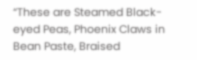“These are Steamed Black-eyed Peas, Phoenix Claws in Bean Paste, Braised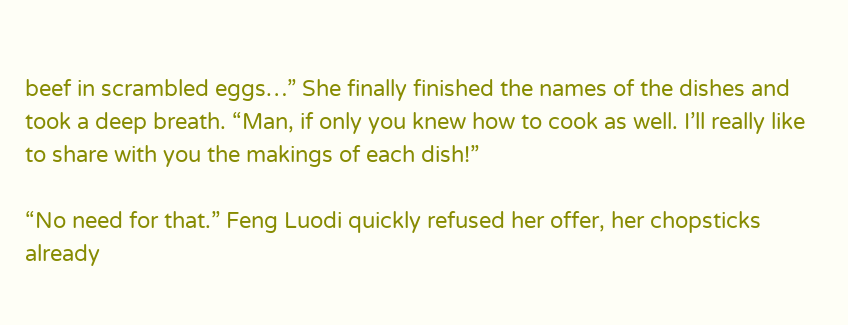beef in scrambled eggs…” She finally finished the names of the dishes and took a deep breath. “Man, if only you knew how to cook as well. I’ll really like to share with you the makings of each dish!”

“No need for that.” Feng Luodi quickly refused her offer, her chopsticks already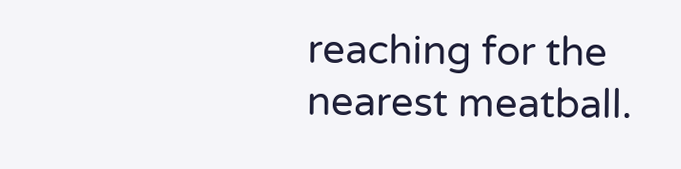reaching for the nearest meatball.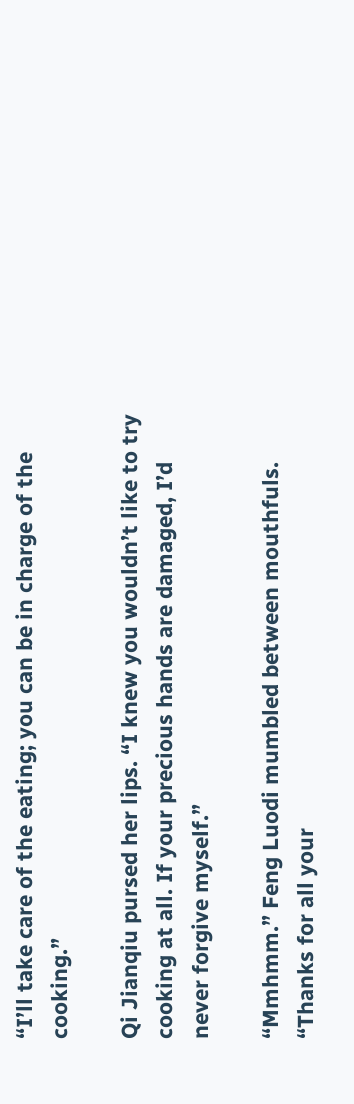“I’ll take care of the eating; you can be in charge of the cooking.”

Qi Jianqiu pursed her lips. “I knew you wouldn’t like to try cooking at all. If your precious hands are damaged, I’d never forgive myself.”

“Mmhmm.” Feng Luodi mumbled between mouthfuls. “Thanks for all your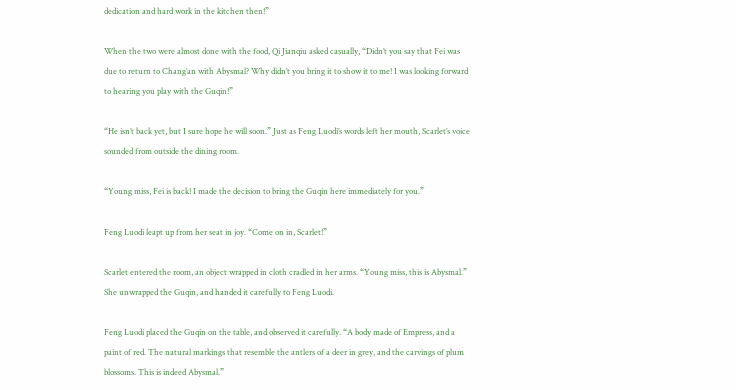dedication and hard work in the kitchen then!”

When the two were almost done with the food, Qi Jianqiu asked casually, “Didn’t you say that Fei was due to return to Chang’an with Abysmal? Why didn’t you bring it to show it to me! I was looking forward to hearing you play with the Guqin!”

“He isn’t back yet, but I sure hope he will soon.” Just as Feng Luodi’s words left her mouth, Scarlet’s voice sounded from outside the dining room.

“Young miss, Fei is back! I made the decision to bring the Guqin here immediately for you.”

Feng Luodi leapt up from her seat in joy. “Come on in, Scarlet!”

Scarlet entered the room, an object wrapped in cloth cradled in her arms. “Young miss, this is Abysmal.” She unwrapped the Guqin, and handed it carefully to Feng Luodi.

Feng Luodi placed the Guqin on the table, and observed it carefully. “A body made of Empress, and a paint of red. The natural markings that resemble the antlers of a deer in grey, and the carvings of plum blossoms. This is indeed Abysmal.”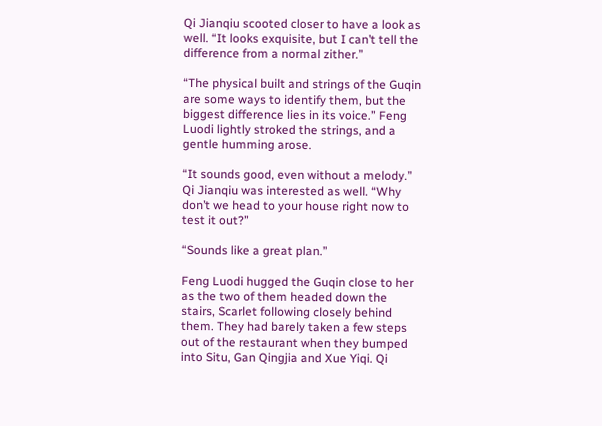Qi Jianqiu scooted closer to have a look as well. “It looks exquisite, but I can’t tell the difference from a normal zither.”

“The physical built and strings of the Guqin are some ways to identify them, but the biggest difference lies in its voice.” Feng Luodi lightly stroked the strings, and a gentle humming arose.

“It sounds good, even without a melody.” Qi Jianqiu was interested as well. “Why don’t we head to your house right now to test it out?”

“Sounds like a great plan.”

Feng Luodi hugged the Guqin close to her as the two of them headed down the stairs, Scarlet following closely behind them. They had barely taken a few steps out of the restaurant when they bumped into Situ, Gan Qingjia and Xue Yiqi. Qi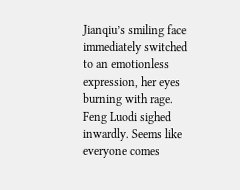Jianqiu’s smiling face immediately switched to an emotionless expression, her eyes burning with rage. Feng Luodi sighed inwardly. Seems like everyone comes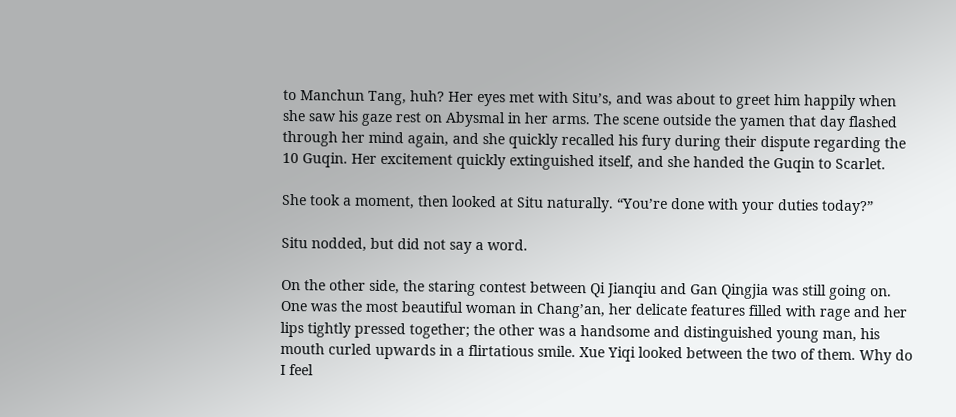to Manchun Tang, huh? Her eyes met with Situ’s, and was about to greet him happily when she saw his gaze rest on Abysmal in her arms. The scene outside the yamen that day flashed through her mind again, and she quickly recalled his fury during their dispute regarding the 10 Guqin. Her excitement quickly extinguished itself, and she handed the Guqin to Scarlet.

She took a moment, then looked at Situ naturally. “You’re done with your duties today?”

Situ nodded, but did not say a word.

On the other side, the staring contest between Qi Jianqiu and Gan Qingjia was still going on. One was the most beautiful woman in Chang’an, her delicate features filled with rage and her lips tightly pressed together; the other was a handsome and distinguished young man, his mouth curled upwards in a flirtatious smile. Xue Yiqi looked between the two of them. Why do I feel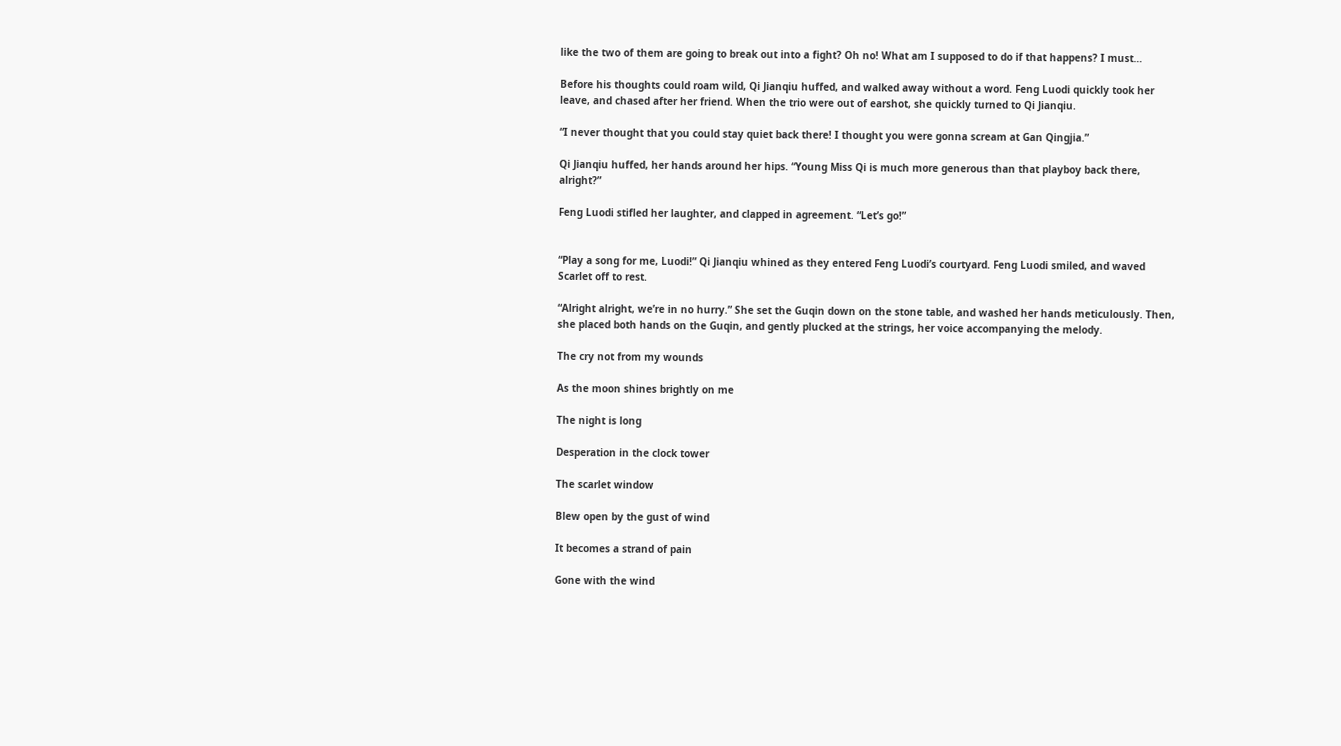like the two of them are going to break out into a fight? Oh no! What am I supposed to do if that happens? I must…

Before his thoughts could roam wild, Qi Jianqiu huffed, and walked away without a word. Feng Luodi quickly took her leave, and chased after her friend. When the trio were out of earshot, she quickly turned to Qi Jianqiu.

“I never thought that you could stay quiet back there! I thought you were gonna scream at Gan Qingjia.”

Qi Jianqiu huffed, her hands around her hips. “Young Miss Qi is much more generous than that playboy back there, alright?”

Feng Luodi stifled her laughter, and clapped in agreement. “Let’s go!”


“Play a song for me, Luodi!” Qi Jianqiu whined as they entered Feng Luodi’s courtyard. Feng Luodi smiled, and waved Scarlet off to rest.

“Alright alright, we’re in no hurry.” She set the Guqin down on the stone table, and washed her hands meticulously. Then, she placed both hands on the Guqin, and gently plucked at the strings, her voice accompanying the melody.

The cry not from my wounds

As the moon shines brightly on me

The night is long

Desperation in the clock tower

The scarlet window

Blew open by the gust of wind

It becomes a strand of pain

Gone with the wind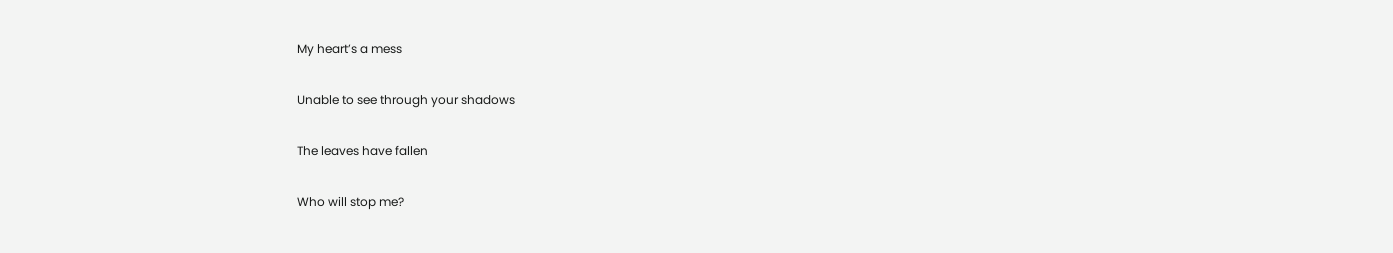My heart’s a mess

Unable to see through your shadows

The leaves have fallen

Who will stop me?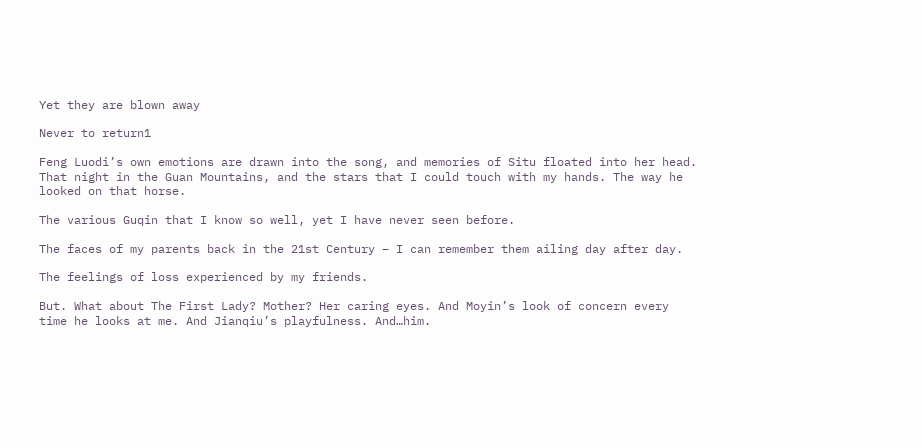Yet they are blown away

Never to return1

Feng Luodi’s own emotions are drawn into the song, and memories of Situ floated into her head. That night in the Guan Mountains, and the stars that I could touch with my hands. The way he looked on that horse.

The various Guqin that I know so well, yet I have never seen before.

The faces of my parents back in the 21st Century – I can remember them ailing day after day.

The feelings of loss experienced by my friends.

But. What about The First Lady? Mother? Her caring eyes. And Moyin’s look of concern every time he looks at me. And Jianqiu’s playfulness. And…him.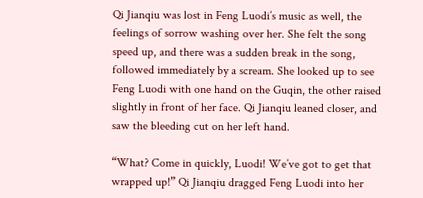Qi Jianqiu was lost in Feng Luodi’s music as well, the feelings of sorrow washing over her. She felt the song speed up, and there was a sudden break in the song, followed immediately by a scream. She looked up to see Feng Luodi with one hand on the Guqin, the other raised slightly in front of her face. Qi Jianqiu leaned closer, and saw the bleeding cut on her left hand.

“What? Come in quickly, Luodi! We’ve got to get that wrapped up!” Qi Jianqiu dragged Feng Luodi into her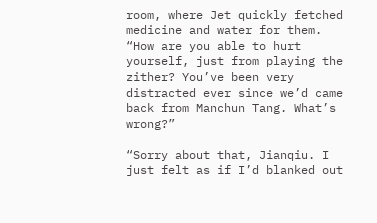room, where Jet quickly fetched medicine and water for them. “How are you able to hurt yourself, just from playing the zither? You’ve been very distracted ever since we’d came back from Manchun Tang. What’s wrong?”

“Sorry about that, Jianqiu. I just felt as if I’d blanked out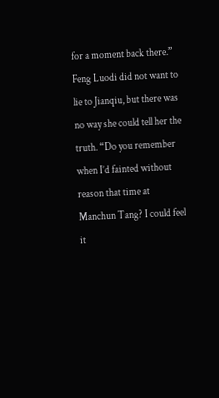for a moment back there.” Feng Luodi did not want to lie to Jianqiu, but there was no way she could tell her the truth. “Do you remember when I’d fainted without reason that time at Manchun Tang? I could feel it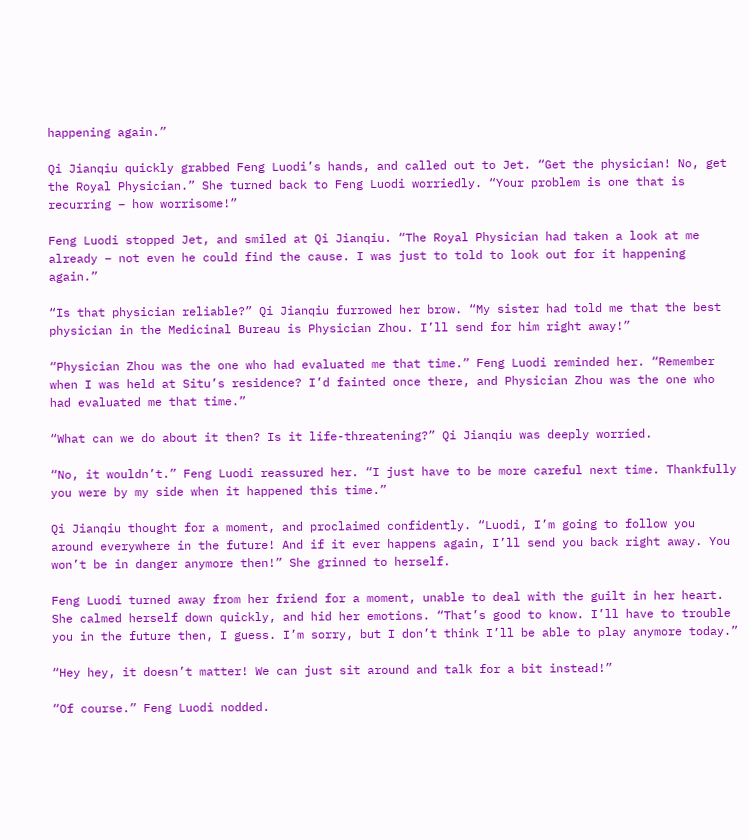happening again.”

Qi Jianqiu quickly grabbed Feng Luodi’s hands, and called out to Jet. “Get the physician! No, get the Royal Physician.” She turned back to Feng Luodi worriedly. “Your problem is one that is recurring – how worrisome!”

Feng Luodi stopped Jet, and smiled at Qi Jianqiu. “The Royal Physician had taken a look at me already – not even he could find the cause. I was just to told to look out for it happening again.”

“Is that physician reliable?” Qi Jianqiu furrowed her brow. “My sister had told me that the best physician in the Medicinal Bureau is Physician Zhou. I’ll send for him right away!”

“Physician Zhou was the one who had evaluated me that time.” Feng Luodi reminded her. “Remember when I was held at Situ’s residence? I’d fainted once there, and Physician Zhou was the one who had evaluated me that time.”

“What can we do about it then? Is it life-threatening?” Qi Jianqiu was deeply worried.

“No, it wouldn’t.” Feng Luodi reassured her. “I just have to be more careful next time. Thankfully you were by my side when it happened this time.”

Qi Jianqiu thought for a moment, and proclaimed confidently. “Luodi, I’m going to follow you around everywhere in the future! And if it ever happens again, I’ll send you back right away. You won’t be in danger anymore then!” She grinned to herself.

Feng Luodi turned away from her friend for a moment, unable to deal with the guilt in her heart. She calmed herself down quickly, and hid her emotions. “That’s good to know. I’ll have to trouble you in the future then, I guess. I’m sorry, but I don’t think I’ll be able to play anymore today.”

“Hey hey, it doesn’t matter! We can just sit around and talk for a bit instead!”

“Of course.” Feng Luodi nodded.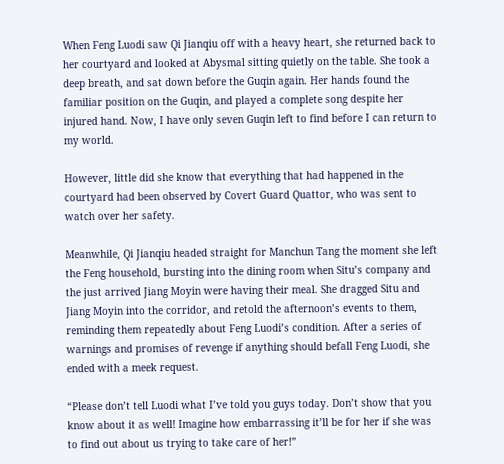When Feng Luodi saw Qi Jianqiu off with a heavy heart, she returned back to her courtyard and looked at Abysmal sitting quietly on the table. She took a deep breath, and sat down before the Guqin again. Her hands found the familiar position on the Guqin, and played a complete song despite her injured hand. Now, I have only seven Guqin left to find before I can return to my world.

However, little did she know that everything that had happened in the courtyard had been observed by Covert Guard Quattor, who was sent to watch over her safety.

Meanwhile, Qi Jianqiu headed straight for Manchun Tang the moment she left the Feng household, bursting into the dining room when Situ’s company and the just arrived Jiang Moyin were having their meal. She dragged Situ and Jiang Moyin into the corridor, and retold the afternoon’s events to them, reminding them repeatedly about Feng Luodi’s condition. After a series of warnings and promises of revenge if anything should befall Feng Luodi, she ended with a meek request.

“Please don’t tell Luodi what I’ve told you guys today. Don’t show that you know about it as well! Imagine how embarrassing it’ll be for her if she was to find out about us trying to take care of her!”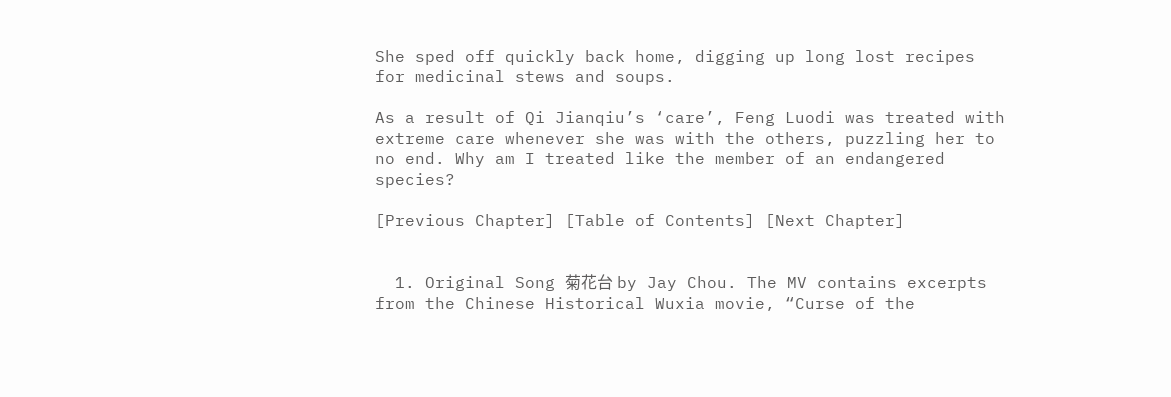She sped off quickly back home, digging up long lost recipes for medicinal stews and soups.

As a result of Qi Jianqiu’s ‘care’, Feng Luodi was treated with extreme care whenever she was with the others, puzzling her to no end. Why am I treated like the member of an endangered species?

[Previous Chapter] [Table of Contents] [Next Chapter]


  1. Original Song 菊花台 by Jay Chou. The MV contains excerpts from the Chinese Historical Wuxia movie, “Curse of the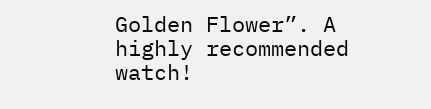Golden Flower”. A highly recommended watch!